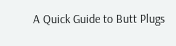A Quick Guide to Butt Plugs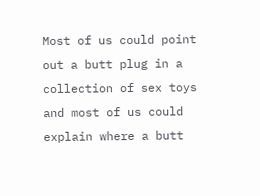Most of us could point out a butt plug in a collection of sex toys and most of us could explain where a butt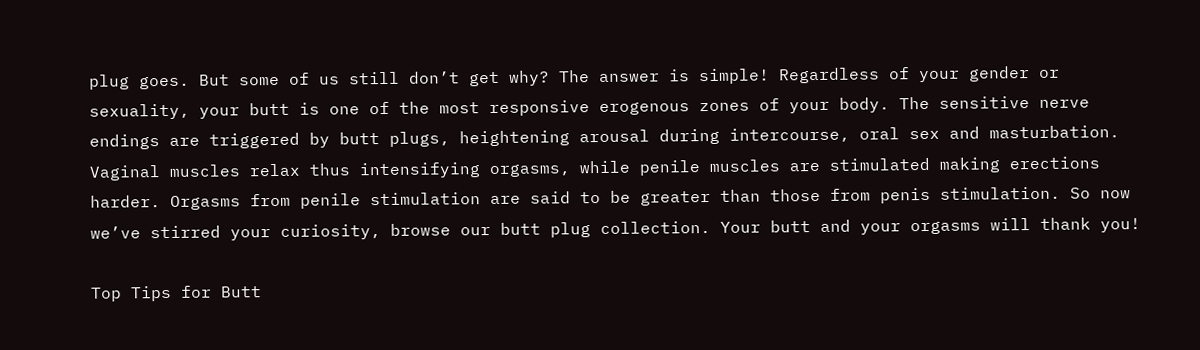plug goes. But some of us still don’t get why? The answer is simple! Regardless of your gender or sexuality, your butt is one of the most responsive erogenous zones of your body. The sensitive nerve endings are triggered by butt plugs, heightening arousal during intercourse, oral sex and masturbation. Vaginal muscles relax thus intensifying orgasms, while penile muscles are stimulated making erections harder. Orgasms from penile stimulation are said to be greater than those from penis stimulation. So now we’ve stirred your curiosity, browse our butt plug collection. Your butt and your orgasms will thank you!

Top Tips for Butt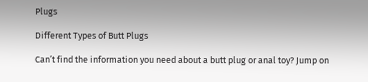Plugs

Different Types of Butt Plugs

Can’t find the information you need about a butt plug or anal toy? Jump on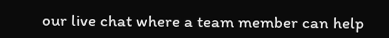our live chat where a team member can help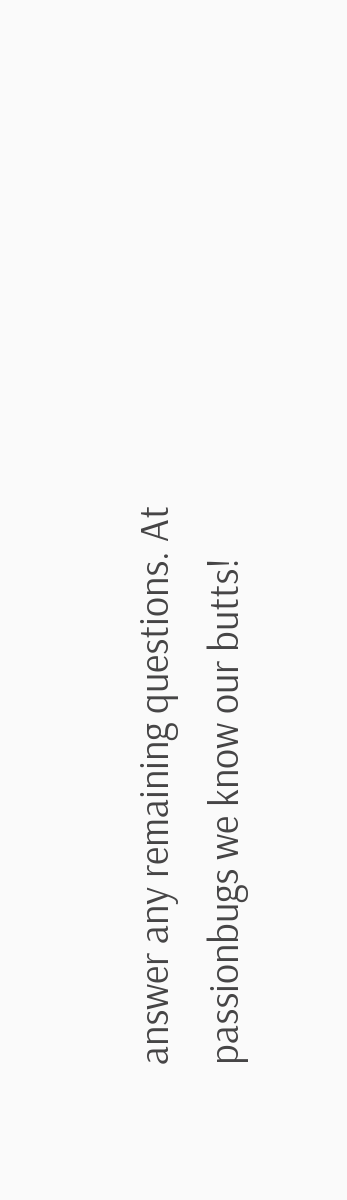answer any remaining questions. At passionbugs we know our butts!